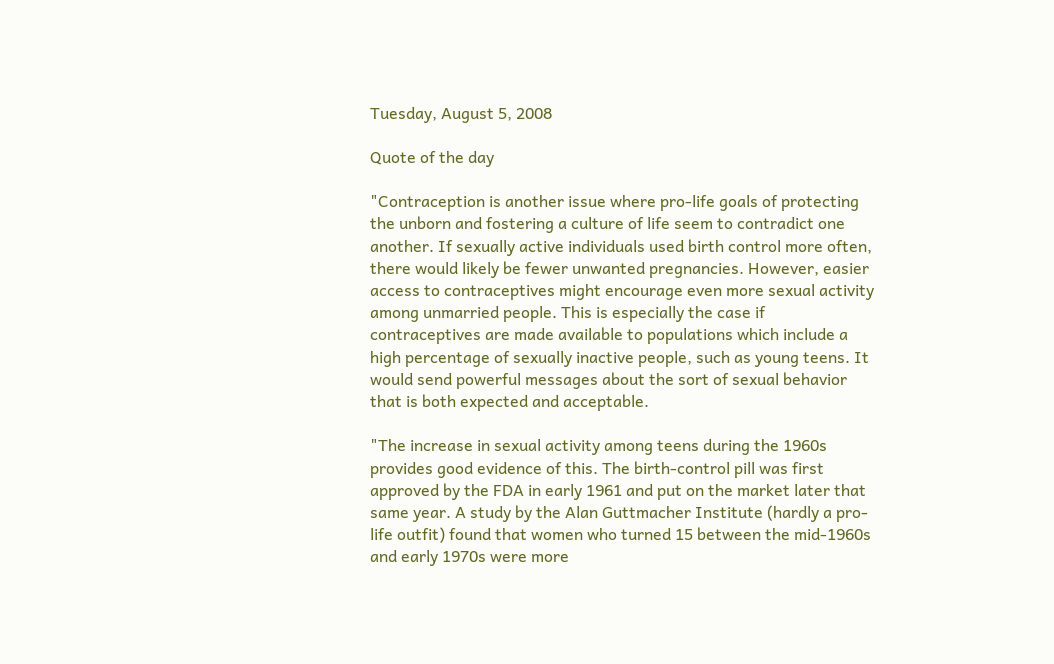Tuesday, August 5, 2008

Quote of the day

"Contraception is another issue where pro-life goals of protecting the unborn and fostering a culture of life seem to contradict one another. If sexually active individuals used birth control more often, there would likely be fewer unwanted pregnancies. However, easier access to contraceptives might encourage even more sexual activity among unmarried people. This is especially the case if contraceptives are made available to populations which include a high percentage of sexually inactive people, such as young teens. It would send powerful messages about the sort of sexual behavior that is both expected and acceptable.

"The increase in sexual activity among teens during the 1960s provides good evidence of this. The birth-control pill was first approved by the FDA in early 1961 and put on the market later that same year. A study by the Alan Guttmacher Institute (hardly a pro-life outfit) found that women who turned 15 between the mid-1960s and early 1970s were more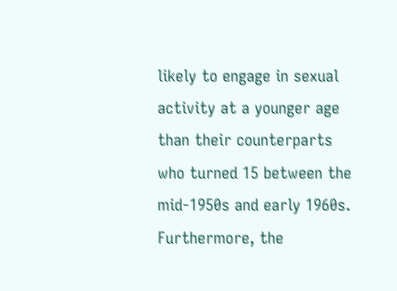likely to engage in sexual activity at a younger age than their counterparts who turned 15 between the mid-1950s and early 1960s. Furthermore, the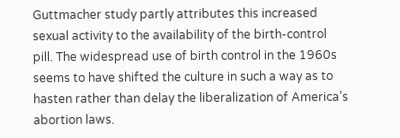Guttmacher study partly attributes this increased sexual activity to the availability of the birth-control pill. The widespread use of birth control in the 1960s seems to have shifted the culture in such a way as to hasten rather than delay the liberalization of America’s abortion laws.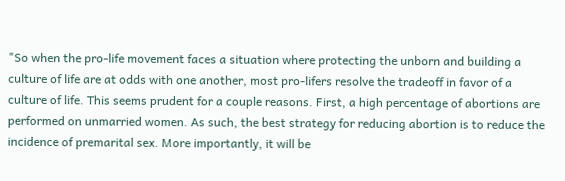"So when the pro-life movement faces a situation where protecting the unborn and building a culture of life are at odds with one another, most pro-lifers resolve the tradeoff in favor of a culture of life. This seems prudent for a couple reasons. First, a high percentage of abortions are performed on unmarried women. As such, the best strategy for reducing abortion is to reduce the incidence of premarital sex. More importantly, it will be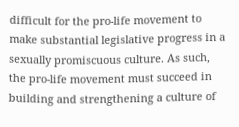difficult for the pro-life movement to make substantial legislative progress in a sexually promiscuous culture. As such, the pro-life movement must succeed in building and strengthening a culture of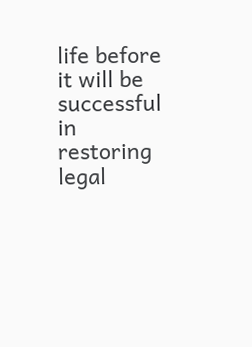life before it will be successful in restoring legal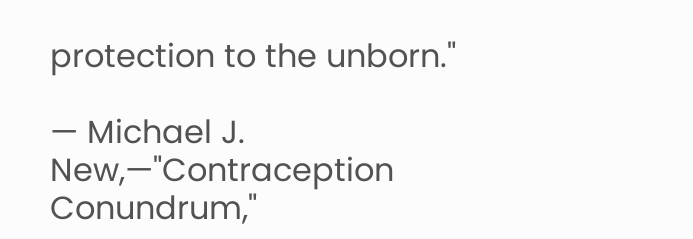protection to the unborn."

— Michael J. New,—"Contraception Conundrum,"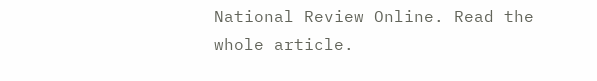National Review Online. Read the whole article.